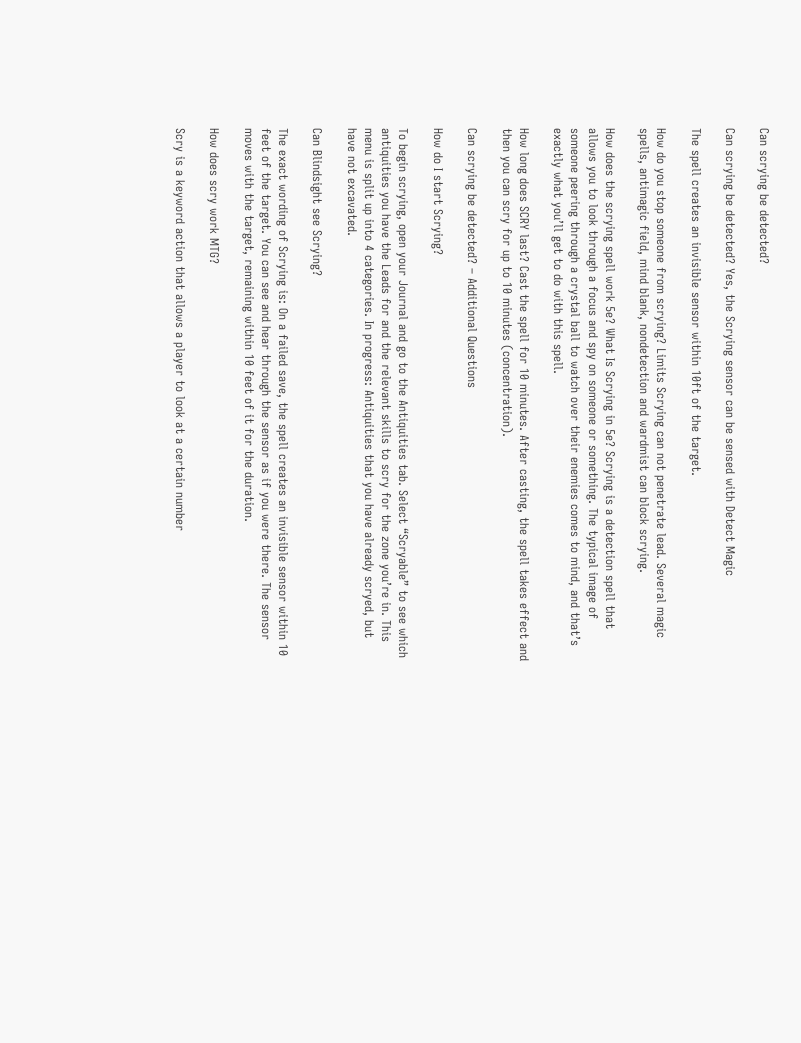Can scrying be detected?

Can scrying be detected? Yes, the Scrying sensor can be sensed with Detect Magic

The spell creates an invisible sensor within 10ft of the target.

How do you stop someone from scrying? Limits Scrying can not penetrate lead. Several magic spells, antimagic field, mind blank, nondetection and wardmist can block scrying.

How does the scrying spell work 5e? What Is Scrying in 5e? Scrying is a detection spell that allows you to look through a focus and spy on someone or something. The typical image of someone peering through a crystal ball to watch over their enemies comes to mind, and that’s exactly what you’ll get to do with this spell.

How long does SCRY last? Cast the spell for 10 minutes. After casting, the spell takes effect and then you can scry for up to 10 minutes (concentration).

Can scrying be detected? – Additional Questions

How do I start Scrying?

To begin scrying, open your Journal and go to the Antiquities tab. Select “Scryable” to see which antiquities you have the Leads for and the relevant skills to scry for the zone you’re in. This menu is split up into 4 categories. In progress: Antiquities that you have already scryed, but have not excavated.

Can Blindsight see Scrying?

The exact wording of Scrying is: On a failed save, the spell creates an invisible sensor within 10 feet of the target. You can see and hear through the sensor as if you were there. The sensor moves with the target, remaining within 10 feet of it for the duration.

How does scry work MTG?

Scry is a keyword action that allows a player to look at a certain number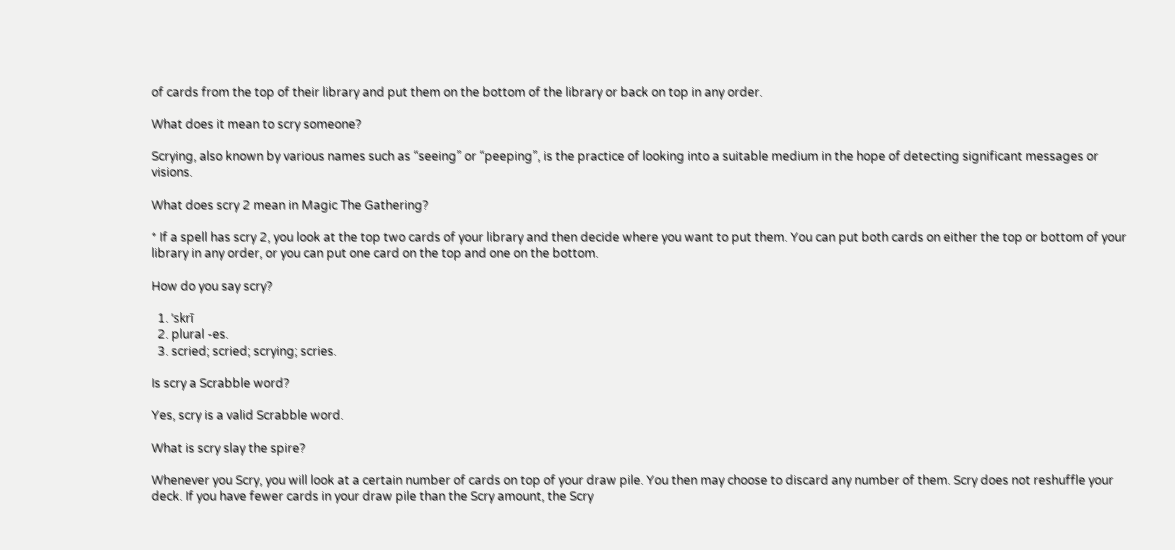of cards from the top of their library and put them on the bottom of the library or back on top in any order.

What does it mean to scry someone?

Scrying, also known by various names such as “seeing” or “peeping”, is the practice of looking into a suitable medium in the hope of detecting significant messages or visions.

What does scry 2 mean in Magic The Gathering?

* If a spell has scry 2, you look at the top two cards of your library and then decide where you want to put them. You can put both cards on either the top or bottom of your library in any order, or you can put one card on the top and one on the bottom.

How do you say scry?

  1. ˈskrī
  2. plural -es.
  3. scried; scried; scrying; scries.

Is scry a Scrabble word?

Yes, scry is a valid Scrabble word.

What is scry slay the spire?

Whenever you Scry, you will look at a certain number of cards on top of your draw pile. You then may choose to discard any number of them. Scry does not reshuffle your deck. If you have fewer cards in your draw pile than the Scry amount, the Scry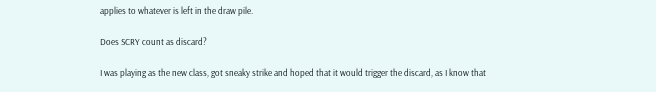applies to whatever is left in the draw pile.

Does SCRY count as discard?

I was playing as the new class, got sneaky strike and hoped that it would trigger the discard, as I know that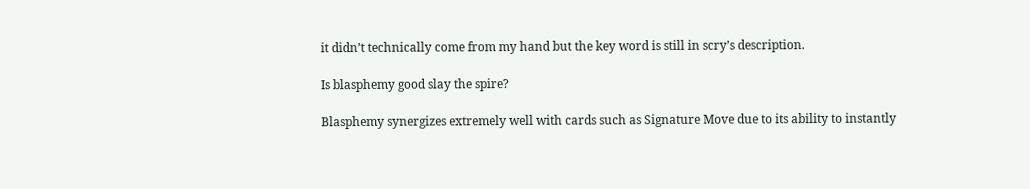it didn’t technically come from my hand but the key word is still in scry’s description.

Is blasphemy good slay the spire?

Blasphemy synergizes extremely well with cards such as Signature Move due to its ability to instantly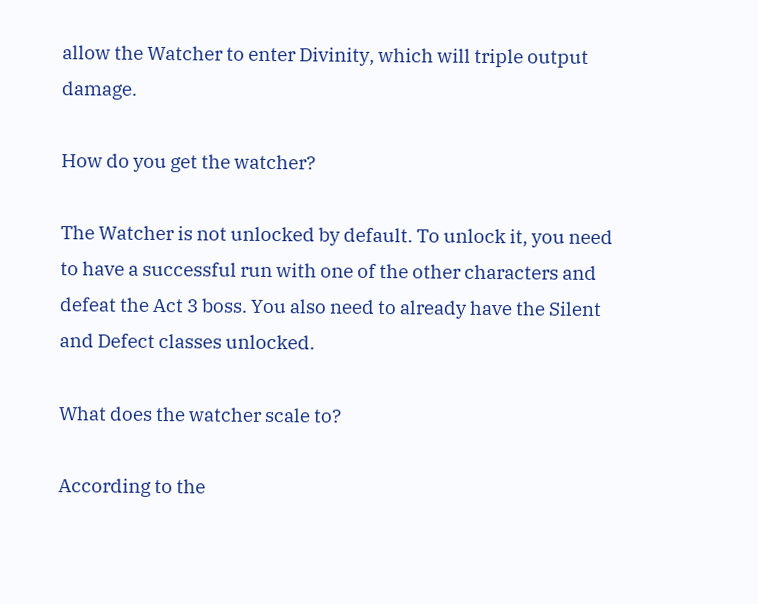allow the Watcher to enter Divinity, which will triple output damage.

How do you get the watcher?

The Watcher is not unlocked by default. To unlock it, you need to have a successful run with one of the other characters and defeat the Act 3 boss. You also need to already have the Silent and Defect classes unlocked.

What does the watcher scale to?

According to the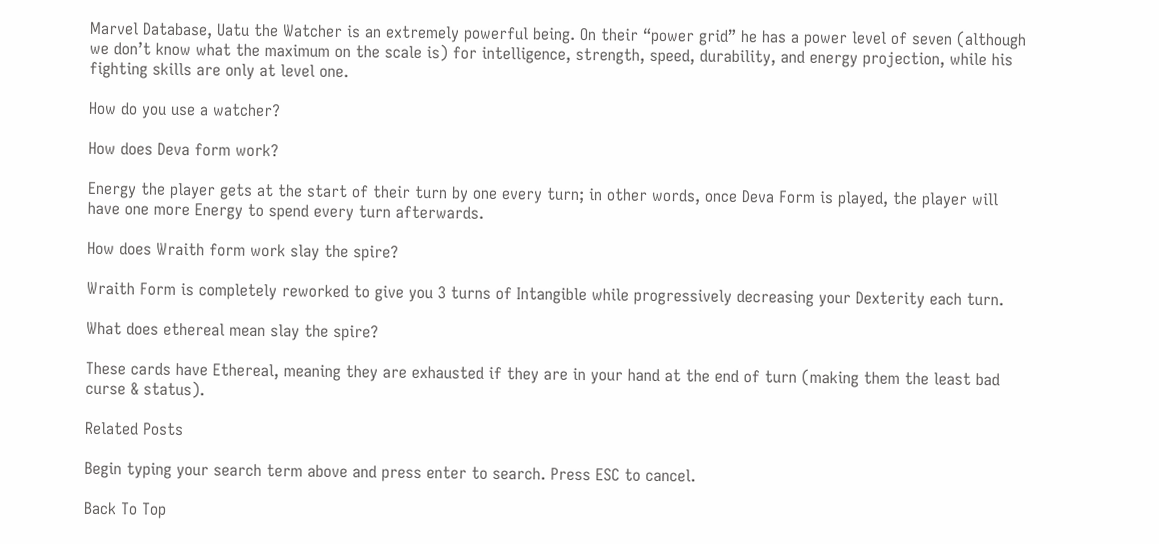Marvel Database, Uatu the Watcher is an extremely powerful being. On their “power grid” he has a power level of seven (although we don’t know what the maximum on the scale is) for intelligence, strength, speed, durability, and energy projection, while his fighting skills are only at level one.

How do you use a watcher?

How does Deva form work?

Energy the player gets at the start of their turn by one every turn; in other words, once Deva Form is played, the player will have one more Energy to spend every turn afterwards.

How does Wraith form work slay the spire?

Wraith Form is completely reworked to give you 3 turns of Intangible while progressively decreasing your Dexterity each turn.

What does ethereal mean slay the spire?

These cards have Ethereal, meaning they are exhausted if they are in your hand at the end of turn (making them the least bad curse & status).

Related Posts

Begin typing your search term above and press enter to search. Press ESC to cancel.

Back To Top